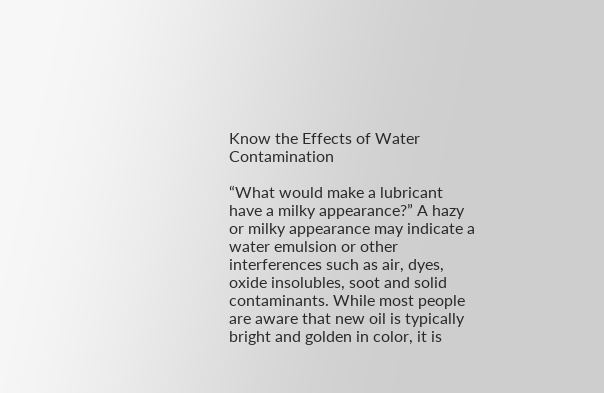Know the Effects of Water Contamination

“What would make a lubricant have a milky appearance?” A hazy or milky appearance may indicate a water emulsion or other interferences such as air, dyes, oxide insolubles, soot and solid contaminants. While most people are aware that new oil is typically bright and golden in color, it is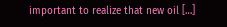important to realize that new oil […]